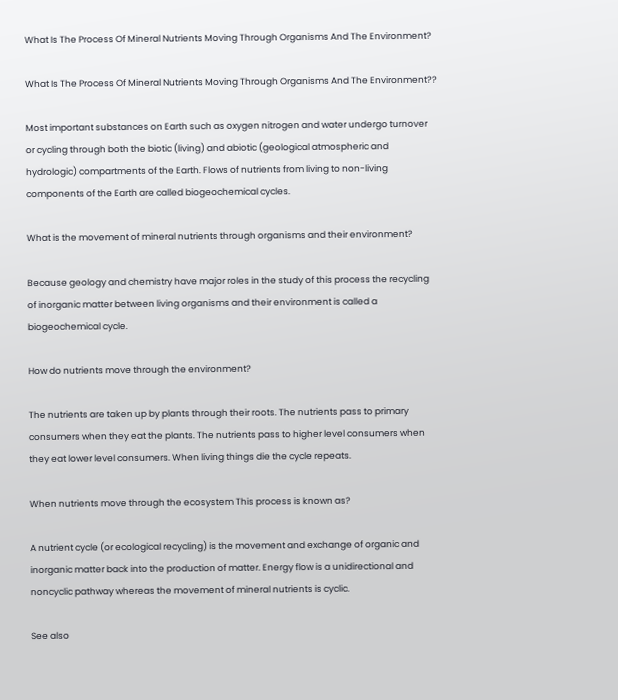What Is The Process Of Mineral Nutrients Moving Through Organisms And The Environment?

What Is The Process Of Mineral Nutrients Moving Through Organisms And The Environment??

Most important substances on Earth such as oxygen nitrogen and water undergo turnover or cycling through both the biotic (living) and abiotic (geological atmospheric and hydrologic) compartments of the Earth. Flows of nutrients from living to non-living components of the Earth are called biogeochemical cycles.

What is the movement of mineral nutrients through organisms and their environment?

Because geology and chemistry have major roles in the study of this process the recycling of inorganic matter between living organisms and their environment is called a biogeochemical cycle.

How do nutrients move through the environment?

The nutrients are taken up by plants through their roots. The nutrients pass to primary consumers when they eat the plants. The nutrients pass to higher level consumers when they eat lower level consumers. When living things die the cycle repeats.

When nutrients move through the ecosystem This process is known as?

A nutrient cycle (or ecological recycling) is the movement and exchange of organic and inorganic matter back into the production of matter. Energy flow is a unidirectional and noncyclic pathway whereas the movement of mineral nutrients is cyclic.

See also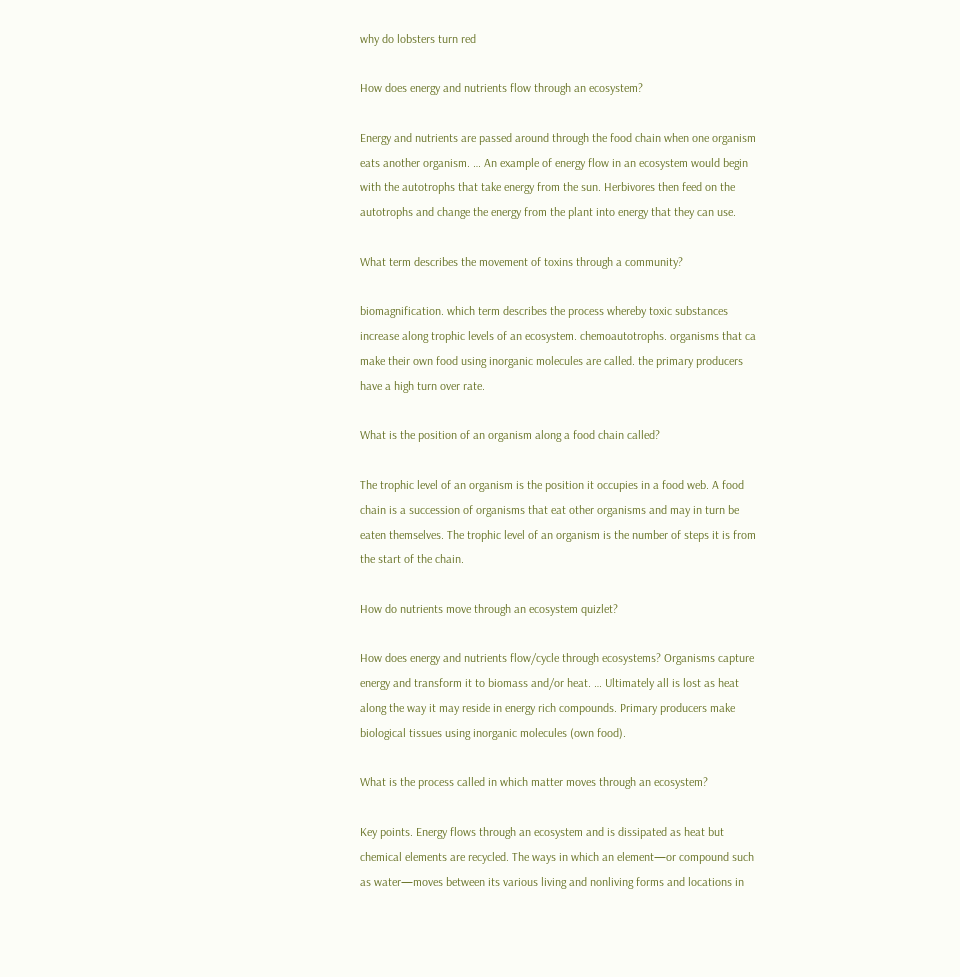why do lobsters turn red

How does energy and nutrients flow through an ecosystem?

Energy and nutrients are passed around through the food chain when one organism eats another organism. … An example of energy flow in an ecosystem would begin with the autotrophs that take energy from the sun. Herbivores then feed on the autotrophs and change the energy from the plant into energy that they can use.

What term describes the movement of toxins through a community?

biomagnification. which term describes the process whereby toxic substances increase along trophic levels of an ecosystem. chemoautotrophs. organisms that ca make their own food using inorganic molecules are called. the primary producers have a high turn over rate.

What is the position of an organism along a food chain called?

The trophic level of an organism is the position it occupies in a food web. A food chain is a succession of organisms that eat other organisms and may in turn be eaten themselves. The trophic level of an organism is the number of steps it is from the start of the chain.

How do nutrients move through an ecosystem quizlet?

How does energy and nutrients flow/cycle through ecosystems? Organisms capture energy and transform it to biomass and/or heat. … Ultimately all is lost as heat along the way it may reside in energy rich compounds. Primary producers make biological tissues using inorganic molecules (own food).

What is the process called in which matter moves through an ecosystem?

Key points. Energy flows through an ecosystem and is dissipated as heat but chemical elements are recycled. The ways in which an element—or compound such as water—moves between its various living and nonliving forms and locations in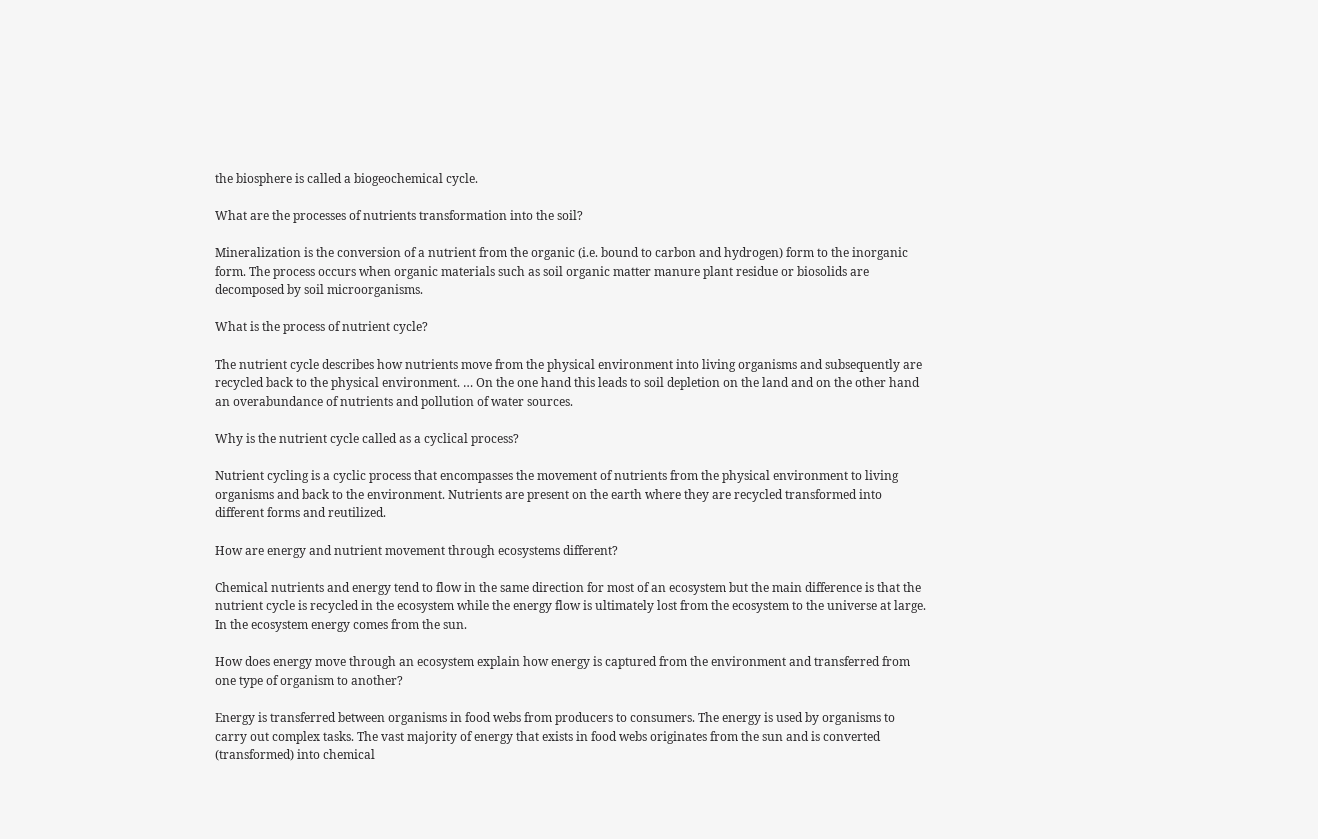the biosphere is called a biogeochemical cycle.

What are the processes of nutrients transformation into the soil?

Mineralization is the conversion of a nutrient from the organic (i.e. bound to carbon and hydrogen) form to the inorganic form. The process occurs when organic materials such as soil organic matter manure plant residue or biosolids are decomposed by soil microorganisms.

What is the process of nutrient cycle?

The nutrient cycle describes how nutrients move from the physical environment into living organisms and subsequently are recycled back to the physical environment. … On the one hand this leads to soil depletion on the land and on the other hand an overabundance of nutrients and pollution of water sources.

Why is the nutrient cycle called as a cyclical process?

Nutrient cycling is a cyclic process that encompasses the movement of nutrients from the physical environment to living organisms and back to the environment. Nutrients are present on the earth where they are recycled transformed into different forms and reutilized.

How are energy and nutrient movement through ecosystems different?

Chemical nutrients and energy tend to flow in the same direction for most of an ecosystem but the main difference is that the nutrient cycle is recycled in the ecosystem while the energy flow is ultimately lost from the ecosystem to the universe at large. In the ecosystem energy comes from the sun.

How does energy move through an ecosystem explain how energy is captured from the environment and transferred from one type of organism to another?

Energy is transferred between organisms in food webs from producers to consumers. The energy is used by organisms to carry out complex tasks. The vast majority of energy that exists in food webs originates from the sun and is converted (transformed) into chemical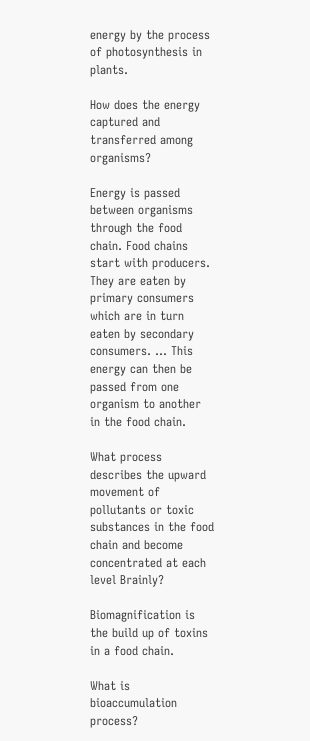energy by the process of photosynthesis in plants.

How does the energy captured and transferred among organisms?

Energy is passed between organisms through the food chain. Food chains start with producers. They are eaten by primary consumers which are in turn eaten by secondary consumers. … This energy can then be passed from one organism to another in the food chain.

What process describes the upward movement of pollutants or toxic substances in the food chain and become concentrated at each level Brainly?

Biomagnification is the build up of toxins in a food chain.

What is bioaccumulation process?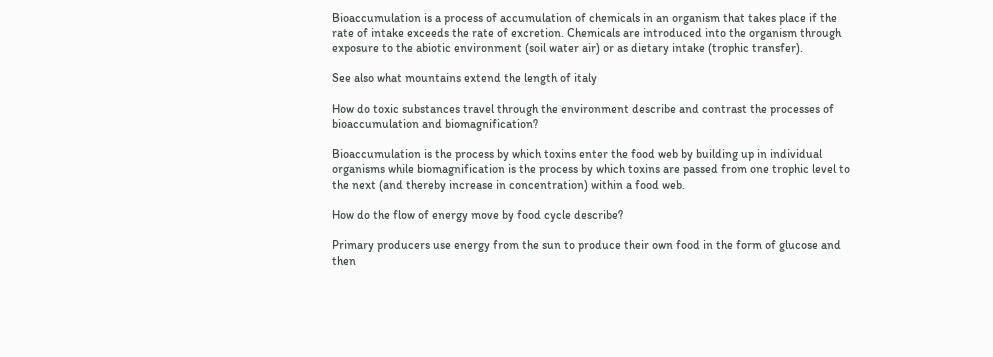Bioaccumulation is a process of accumulation of chemicals in an organism that takes place if the rate of intake exceeds the rate of excretion. Chemicals are introduced into the organism through exposure to the abiotic environment (soil water air) or as dietary intake (trophic transfer).

See also what mountains extend the length of italy

How do toxic substances travel through the environment describe and contrast the processes of bioaccumulation and biomagnification?

Bioaccumulation is the process by which toxins enter the food web by building up in individual organisms while biomagnification is the process by which toxins are passed from one trophic level to the next (and thereby increase in concentration) within a food web.

How do the flow of energy move by food cycle describe?

Primary producers use energy from the sun to produce their own food in the form of glucose and then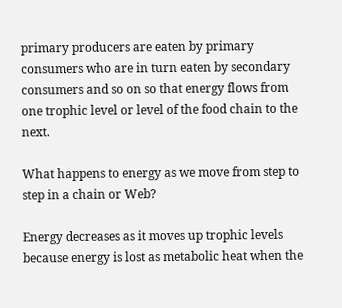primary producers are eaten by primary consumers who are in turn eaten by secondary consumers and so on so that energy flows from one trophic level or level of the food chain to the next.

What happens to energy as we move from step to step in a chain or Web?

Energy decreases as it moves up trophic levels because energy is lost as metabolic heat when the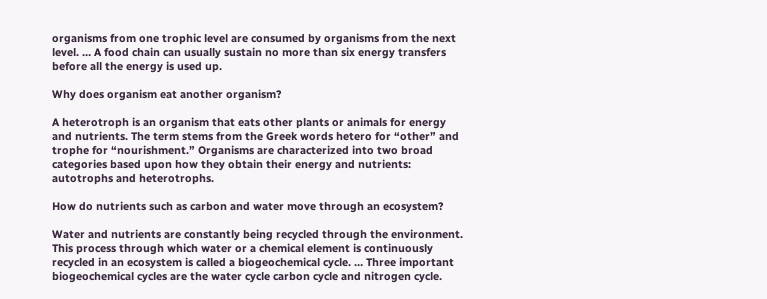organisms from one trophic level are consumed by organisms from the next level. … A food chain can usually sustain no more than six energy transfers before all the energy is used up.

Why does organism eat another organism?

A heterotroph is an organism that eats other plants or animals for energy and nutrients. The term stems from the Greek words hetero for “other” and trophe for “nourishment.” Organisms are characterized into two broad categories based upon how they obtain their energy and nutrients: autotrophs and heterotrophs.

How do nutrients such as carbon and water move through an ecosystem?

Water and nutrients are constantly being recycled through the environment. This process through which water or a chemical element is continuously recycled in an ecosystem is called a biogeochemical cycle. … Three important biogeochemical cycles are the water cycle carbon cycle and nitrogen cycle.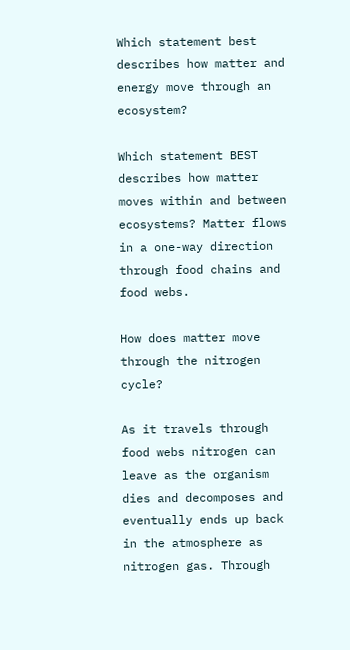Which statement best describes how matter and energy move through an ecosystem?

Which statement BEST describes how matter moves within and between ecosystems? Matter flows in a one-way direction through food chains and food webs.

How does matter move through the nitrogen cycle?

As it travels through food webs nitrogen can leave as the organism dies and decomposes and eventually ends up back in the atmosphere as nitrogen gas. Through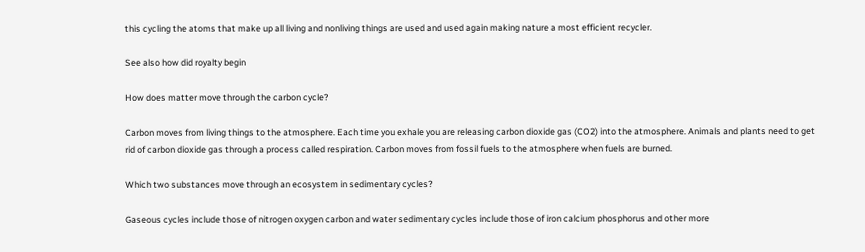this cycling the atoms that make up all living and nonliving things are used and used again making nature a most efficient recycler.

See also how did royalty begin

How does matter move through the carbon cycle?

Carbon moves from living things to the atmosphere. Each time you exhale you are releasing carbon dioxide gas (CO2) into the atmosphere. Animals and plants need to get rid of carbon dioxide gas through a process called respiration. Carbon moves from fossil fuels to the atmosphere when fuels are burned.

Which two substances move through an ecosystem in sedimentary cycles?

Gaseous cycles include those of nitrogen oxygen carbon and water sedimentary cycles include those of iron calcium phosphorus and other more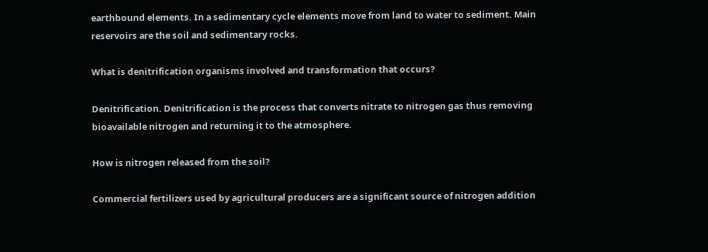earthbound elements. In a sedimentary cycle elements move from land to water to sediment. Main reservoirs are the soil and sedimentary rocks.

What is denitrification organisms involved and transformation that occurs?

Denitrification. Denitrification is the process that converts nitrate to nitrogen gas thus removing bioavailable nitrogen and returning it to the atmosphere.

How is nitrogen released from the soil?

Commercial fertilizers used by agricultural producers are a significant source of nitrogen addition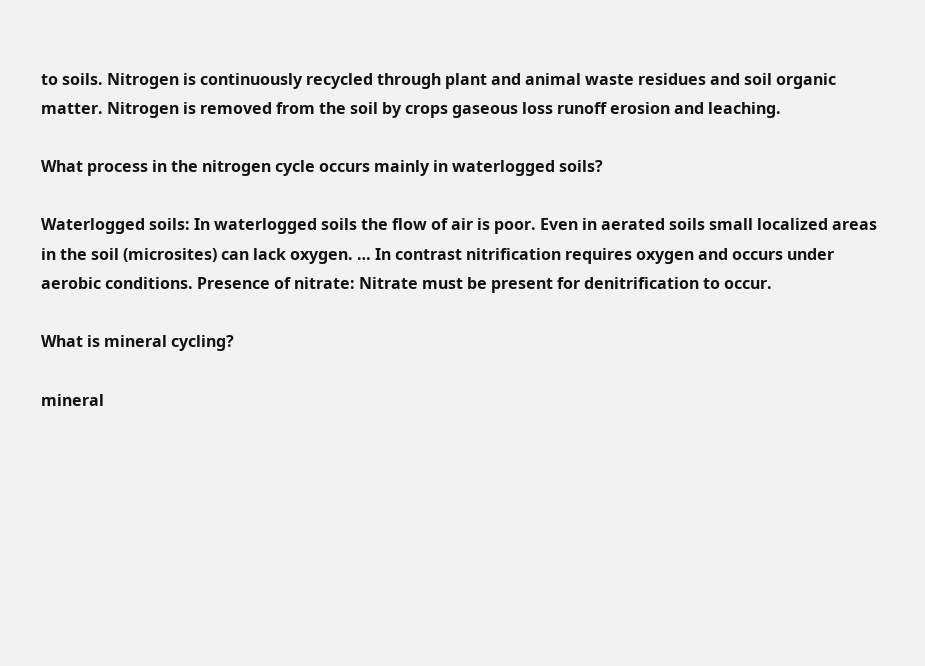to soils. Nitrogen is continuously recycled through plant and animal waste residues and soil organic matter. Nitrogen is removed from the soil by crops gaseous loss runoff erosion and leaching.

What process in the nitrogen cycle occurs mainly in waterlogged soils?

Waterlogged soils: In waterlogged soils the flow of air is poor. Even in aerated soils small localized areas in the soil (microsites) can lack oxygen. … In contrast nitrification requires oxygen and occurs under aerobic conditions. Presence of nitrate: Nitrate must be present for denitrification to occur.

What is mineral cycling?

mineral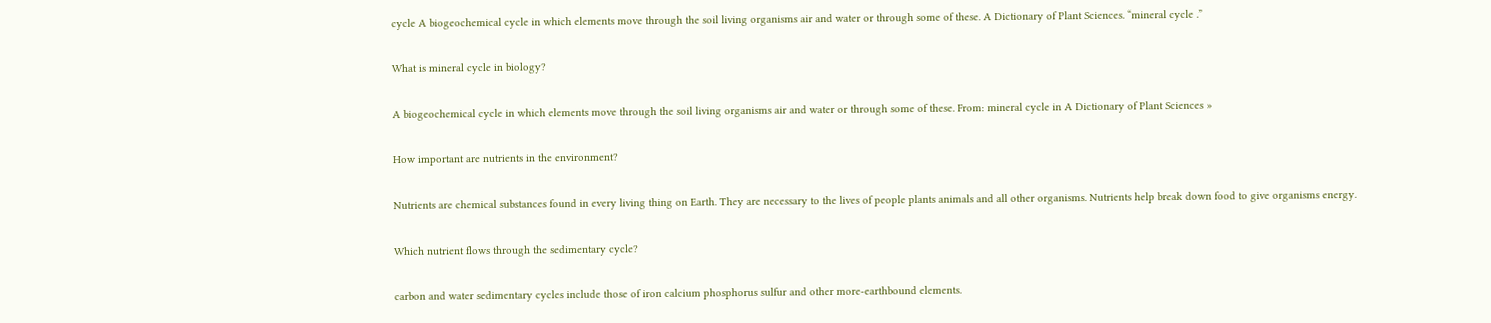cycle A biogeochemical cycle in which elements move through the soil living organisms air and water or through some of these. A Dictionary of Plant Sciences. “mineral cycle .”

What is mineral cycle in biology?

A biogeochemical cycle in which elements move through the soil living organisms air and water or through some of these. From: mineral cycle in A Dictionary of Plant Sciences »

How important are nutrients in the environment?

Nutrients are chemical substances found in every living thing on Earth. They are necessary to the lives of people plants animals and all other organisms. Nutrients help break down food to give organisms energy.

Which nutrient flows through the sedimentary cycle?

carbon and water sedimentary cycles include those of iron calcium phosphorus sulfur and other more-earthbound elements.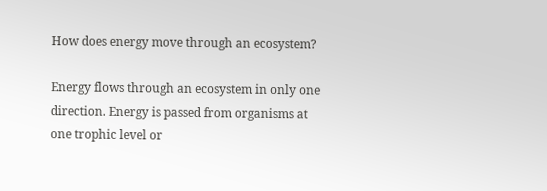How does energy move through an ecosystem?

Energy flows through an ecosystem in only one direction. Energy is passed from organisms at one trophic level or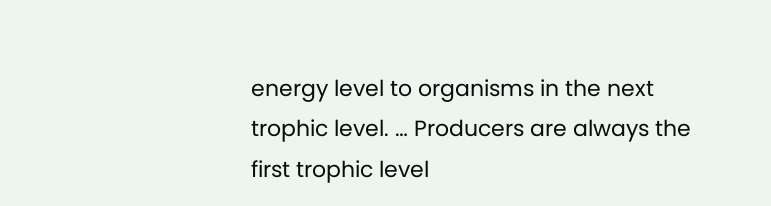energy level to organisms in the next trophic level. … Producers are always the first trophic level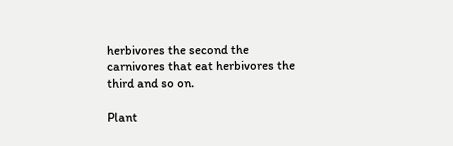herbivores the second the carnivores that eat herbivores the third and so on.

Plant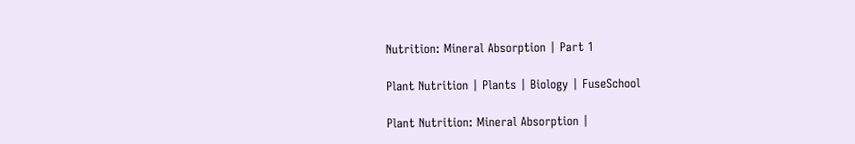Nutrition: Mineral Absorption | Part 1

Plant Nutrition | Plants | Biology | FuseSchool

Plant Nutrition: Mineral Absorption |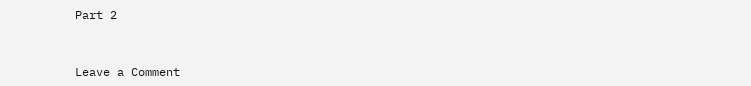Part 2


Leave a Comment